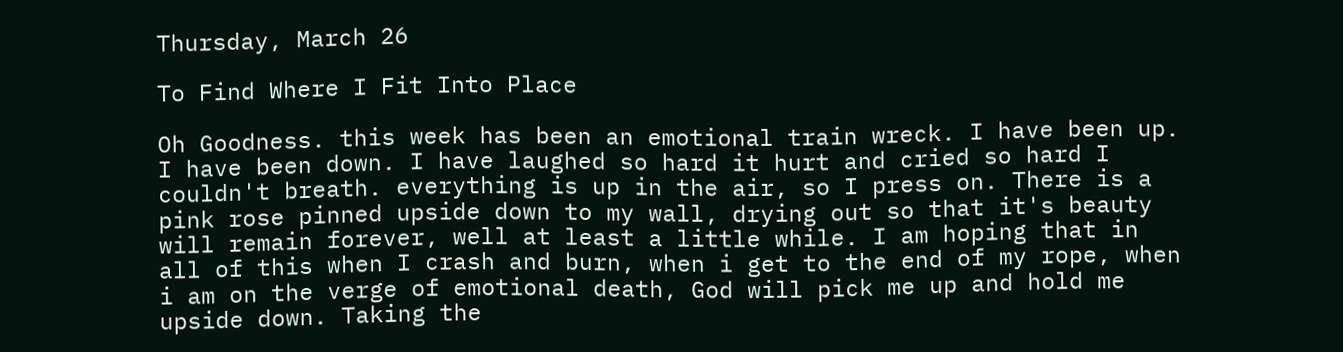Thursday, March 26

To Find Where I Fit Into Place

Oh Goodness. this week has been an emotional train wreck. I have been up. I have been down. I have laughed so hard it hurt and cried so hard I couldn't breath. everything is up in the air, so I press on. There is a pink rose pinned upside down to my wall, drying out so that it's beauty will remain forever, well at least a little while. I am hoping that in all of this when I crash and burn, when i get to the end of my rope, when i am on the verge of emotional death, God will pick me up and hold me upside down. Taking the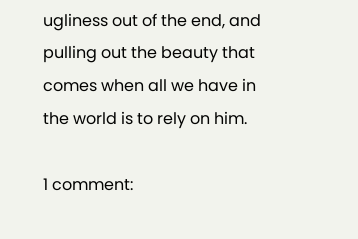ugliness out of the end, and pulling out the beauty that comes when all we have in the world is to rely on him.

1 comment: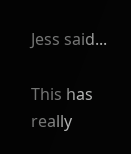Jess said...

This has really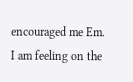encouraged me Em.
I am feeling on the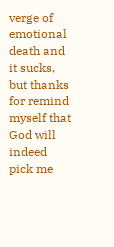verge of emotional death and it sucks, but thanks for remind myself that God will indeed pick me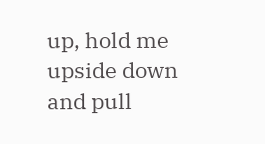up, hold me upside down and pull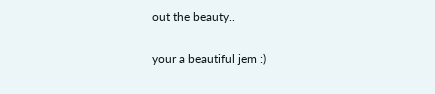out the beauty..

your a beautiful jem :)